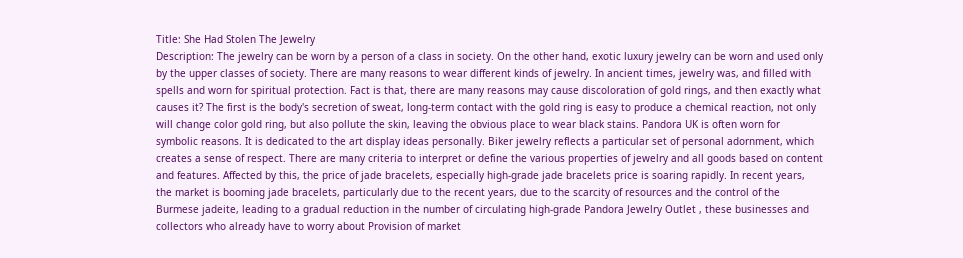Title: She Had Stolen The Jewelry
Description: The jewelry can be worn by a person of a class in society. On the other hand, exotic luxury jewelry can be worn and used only by the upper classes of society. There are many reasons to wear different kinds of jewelry. In ancient times, jewelry was, and filled with spells and worn for spiritual protection. Fact is that, there are many reasons may cause discoloration of gold rings, and then exactly what causes it? The first is the body's secretion of sweat, long-term contact with the gold ring is easy to produce a chemical reaction, not only will change color gold ring, but also pollute the skin, leaving the obvious place to wear black stains. Pandora UK is often worn for symbolic reasons. It is dedicated to the art display ideas personally. Biker jewelry reflects a particular set of personal adornment, which creates a sense of respect. There are many criteria to interpret or define the various properties of jewelry and all goods based on content and features. Affected by this, the price of jade bracelets, especially high-grade jade bracelets price is soaring rapidly. In recent years, the market is booming jade bracelets, particularly due to the recent years, due to the scarcity of resources and the control of the Burmese jadeite, leading to a gradual reduction in the number of circulating high-grade Pandora Jewelry Outlet , these businesses and collectors who already have to worry about Provision of market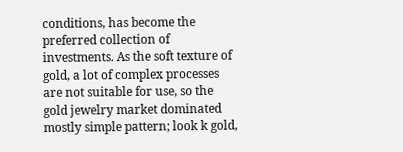conditions, has become the preferred collection of investments. As the soft texture of gold, a lot of complex processes are not suitable for use, so the gold jewelry market dominated mostly simple pattern; look k gold,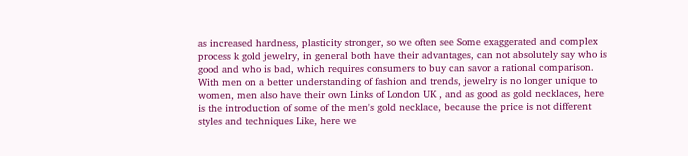as increased hardness, plasticity stronger, so we often see Some exaggerated and complex process k gold jewelry, in general both have their advantages, can not absolutely say who is good and who is bad, which requires consumers to buy can savor a rational comparison. With men on a better understanding of fashion and trends, jewelry is no longer unique to women, men also have their own Links of London UK , and as good as gold necklaces, here is the introduction of some of the men's gold necklace, because the price is not different styles and techniques Like, here we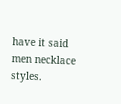have it said men necklace styles.